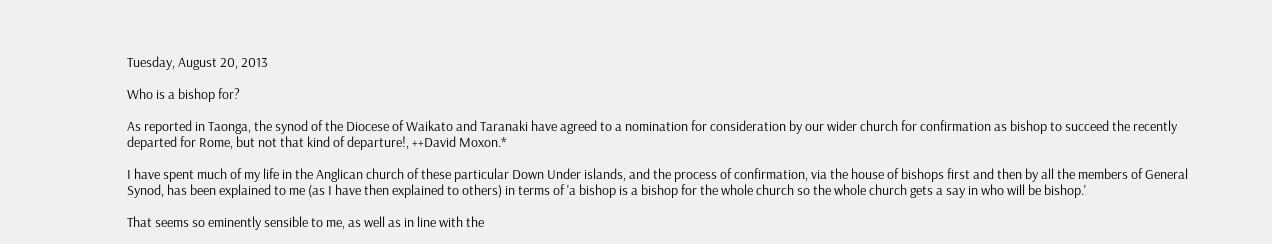Tuesday, August 20, 2013

Who is a bishop for?

As reported in Taonga, the synod of the Diocese of Waikato and Taranaki have agreed to a nomination for consideration by our wider church for confirmation as bishop to succeed the recently departed for Rome, but not that kind of departure!, ++David Moxon.*

I have spent much of my life in the Anglican church of these particular Down Under islands, and the process of confirmation, via the house of bishops first and then by all the members of General Synod, has been explained to me (as I have then explained to others) in terms of 'a bishop is a bishop for the whole church so the whole church gets a say in who will be bishop.'

That seems so eminently sensible to me, as well as in line with the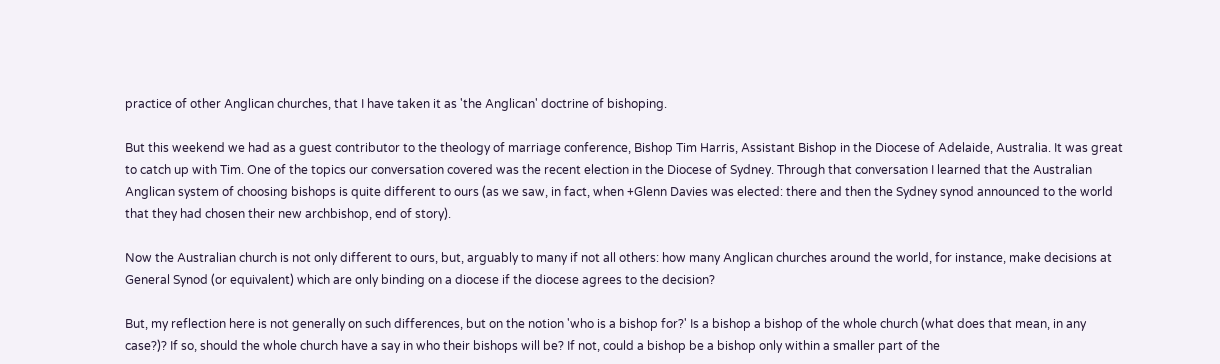practice of other Anglican churches, that I have taken it as 'the Anglican' doctrine of bishoping.

But this weekend we had as a guest contributor to the theology of marriage conference, Bishop Tim Harris, Assistant Bishop in the Diocese of Adelaide, Australia. It was great to catch up with Tim. One of the topics our conversation covered was the recent election in the Diocese of Sydney. Through that conversation I learned that the Australian Anglican system of choosing bishops is quite different to ours (as we saw, in fact, when +Glenn Davies was elected: there and then the Sydney synod announced to the world that they had chosen their new archbishop, end of story).

Now the Australian church is not only different to ours, but, arguably to many if not all others: how many Anglican churches around the world, for instance, make decisions at General Synod (or equivalent) which are only binding on a diocese if the diocese agrees to the decision?

But, my reflection here is not generally on such differences, but on the notion 'who is a bishop for?' Is a bishop a bishop of the whole church (what does that mean, in any case?)? If so, should the whole church have a say in who their bishops will be? If not, could a bishop be a bishop only within a smaller part of the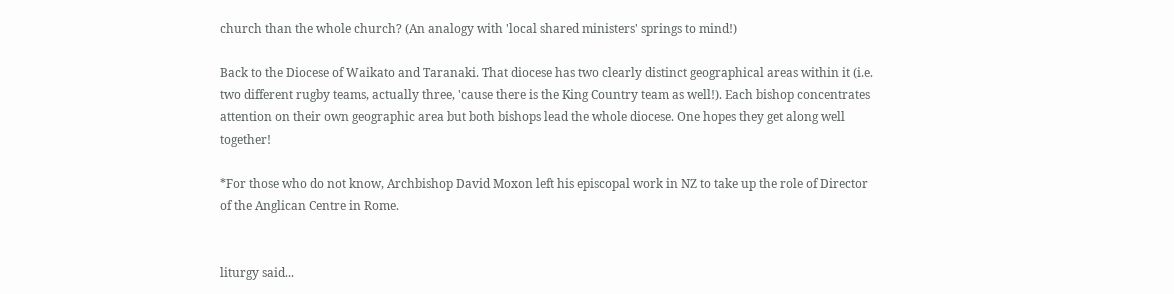church than the whole church? (An analogy with 'local shared ministers' springs to mind!)

Back to the Diocese of Waikato and Taranaki. That diocese has two clearly distinct geographical areas within it (i.e. two different rugby teams, actually three, 'cause there is the King Country team as well!). Each bishop concentrates attention on their own geographic area but both bishops lead the whole diocese. One hopes they get along well together!

*For those who do not know, Archbishop David Moxon left his episcopal work in NZ to take up the role of Director of the Anglican Centre in Rome.


liturgy said...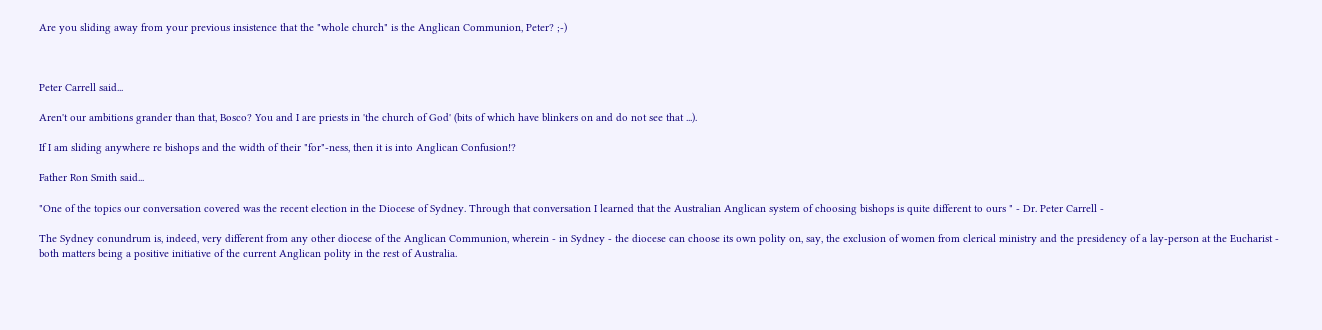Are you sliding away from your previous insistence that the "whole church" is the Anglican Communion, Peter? ;-)



Peter Carrell said...

Aren't our ambitions grander than that, Bosco? You and I are priests in 'the church of God' (bits of which have blinkers on and do not see that ...).

If I am sliding anywhere re bishops and the width of their "for"-ness, then it is into Anglican Confusion!?

Father Ron Smith said...

"One of the topics our conversation covered was the recent election in the Diocese of Sydney. Through that conversation I learned that the Australian Anglican system of choosing bishops is quite different to ours " - Dr. Peter Carrell -

The Sydney conundrum is, indeed, very different from any other diocese of the Anglican Communion, wherein - in Sydney - the diocese can choose its own polity on, say, the exclusion of women from clerical ministry and the presidency of a lay-person at the Eucharist - both matters being a positive initiative of the current Anglican polity in the rest of Australia.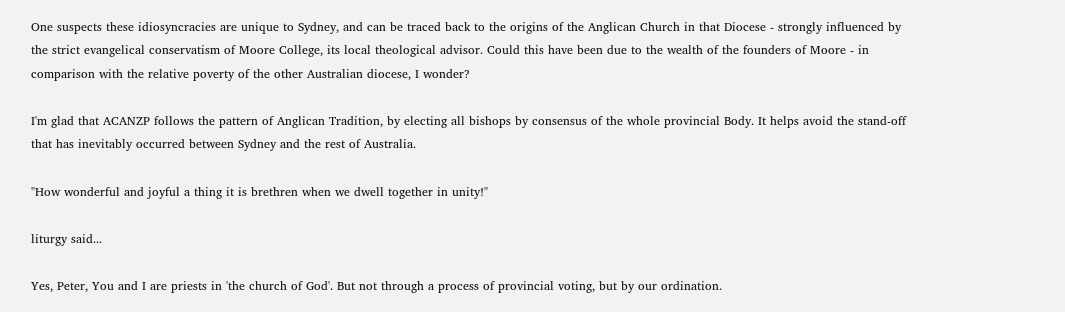One suspects these idiosyncracies are unique to Sydney, and can be traced back to the origins of the Anglican Church in that Diocese - strongly influenced by the strict evangelical conservatism of Moore College, its local theological advisor. Could this have been due to the wealth of the founders of Moore - in comparison with the relative poverty of the other Australian diocese, I wonder?

I'm glad that ACANZP follows the pattern of Anglican Tradition, by electing all bishops by consensus of the whole provincial Body. It helps avoid the stand-off that has inevitably occurred between Sydney and the rest of Australia.

"How wonderful and joyful a thing it is brethren when we dwell together in unity!"

liturgy said...

Yes, Peter, You and I are priests in 'the church of God'. But not through a process of provincial voting, but by our ordination.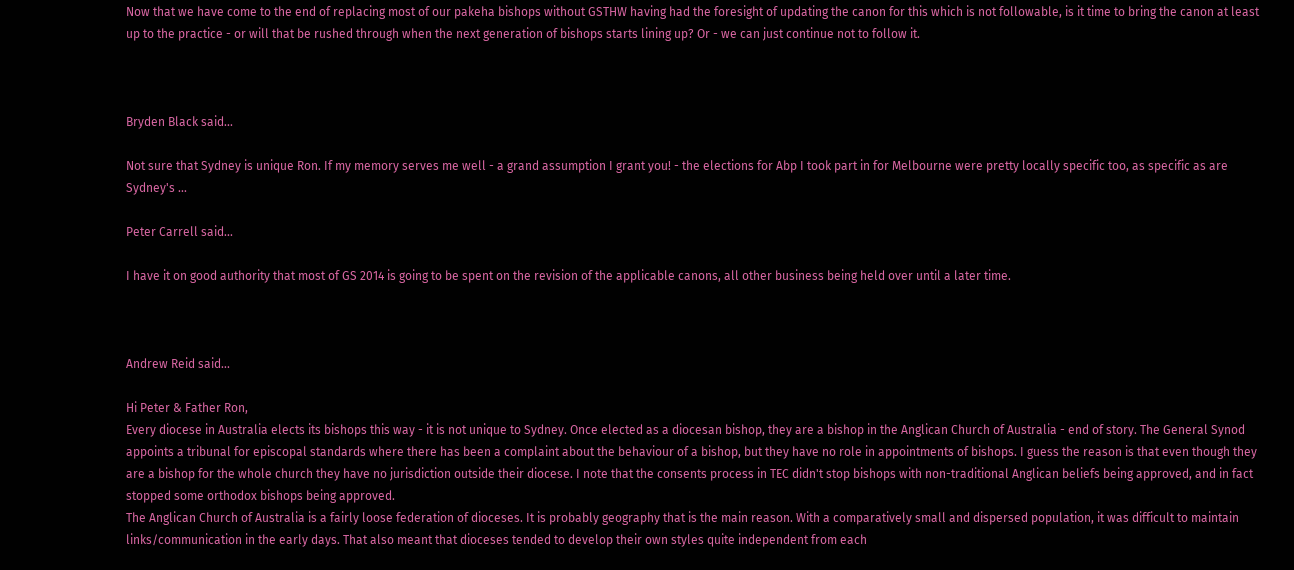Now that we have come to the end of replacing most of our pakeha bishops without GSTHW having had the foresight of updating the canon for this which is not followable, is it time to bring the canon at least up to the practice - or will that be rushed through when the next generation of bishops starts lining up? Or - we can just continue not to follow it.



Bryden Black said...

Not sure that Sydney is unique Ron. If my memory serves me well - a grand assumption I grant you! - the elections for Abp I took part in for Melbourne were pretty locally specific too, as specific as are Sydney's ...

Peter Carrell said...

I have it on good authority that most of GS 2014 is going to be spent on the revision of the applicable canons, all other business being held over until a later time.



Andrew Reid said...

Hi Peter & Father Ron,
Every diocese in Australia elects its bishops this way - it is not unique to Sydney. Once elected as a diocesan bishop, they are a bishop in the Anglican Church of Australia - end of story. The General Synod appoints a tribunal for episcopal standards where there has been a complaint about the behaviour of a bishop, but they have no role in appointments of bishops. I guess the reason is that even though they are a bishop for the whole church they have no jurisdiction outside their diocese. I note that the consents process in TEC didn't stop bishops with non-traditional Anglican beliefs being approved, and in fact stopped some orthodox bishops being approved.
The Anglican Church of Australia is a fairly loose federation of dioceses. It is probably geography that is the main reason. With a comparatively small and dispersed population, it was difficult to maintain links/communication in the early days. That also meant that dioceses tended to develop their own styles quite independent from each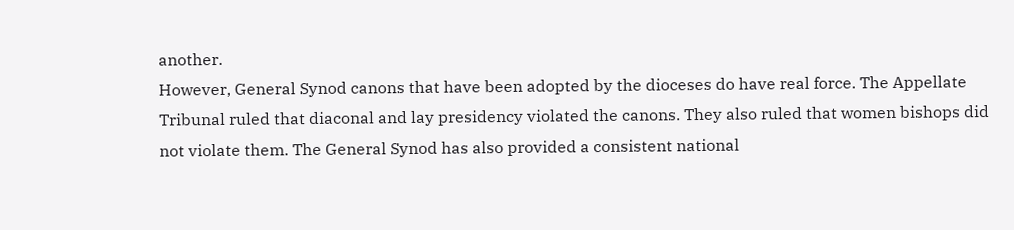another.
However, General Synod canons that have been adopted by the dioceses do have real force. The Appellate Tribunal ruled that diaconal and lay presidency violated the canons. They also ruled that women bishops did not violate them. The General Synod has also provided a consistent national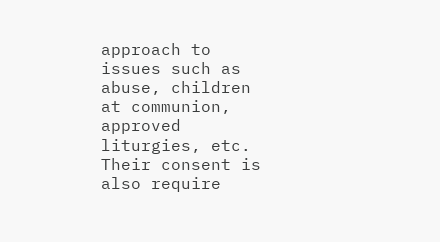approach to issues such as abuse, children at communion, approved liturgies, etc. Their consent is also require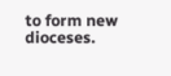to form new dioceses.